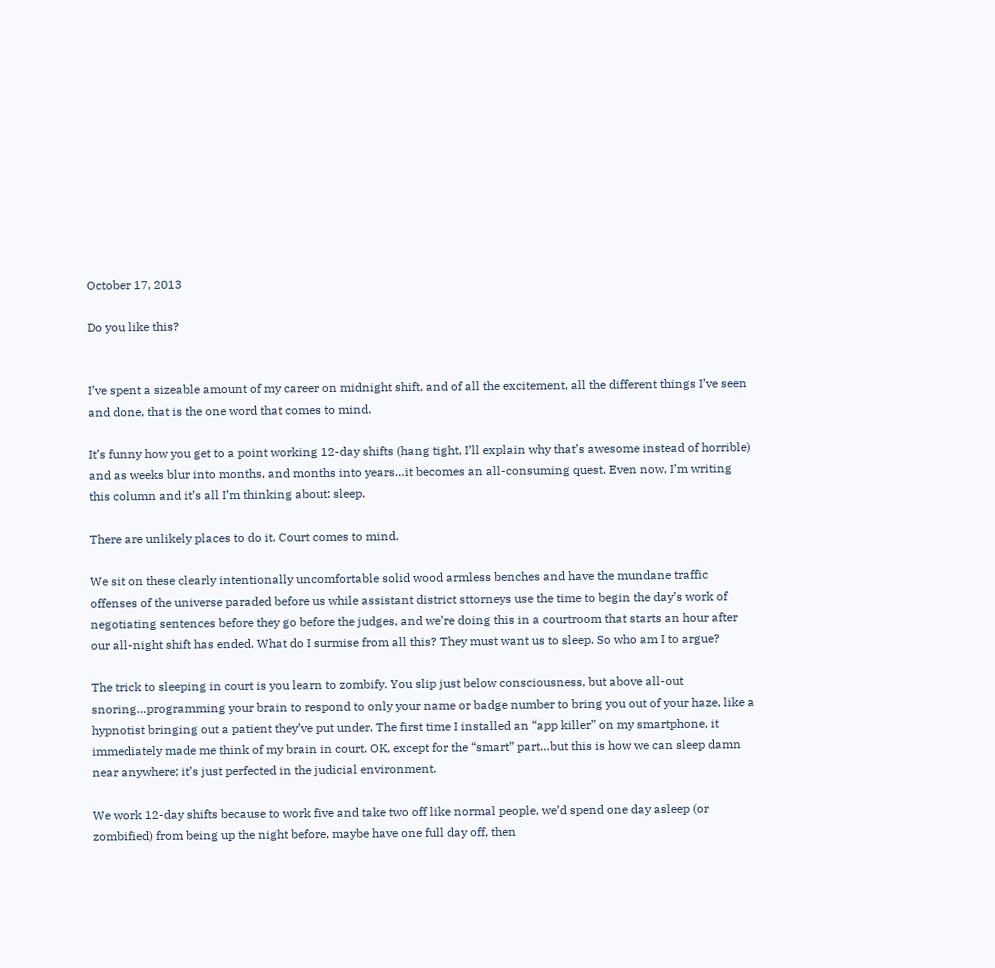October 17, 2013

Do you like this?


I’ve spent a sizeable amount of my career on midnight shift, and of all the excitement, all the different things I’ve seen and done, that is the one word that comes to mind.

It’s funny how you get to a point working 12-day shifts (hang tight, I’ll explain why that’s awesome instead of horrible) and as weeks blur into months, and months into years…it becomes an all-consuming quest. Even now, I’m writing this column and it’s all I’m thinking about: sleep.

There are unlikely places to do it. Court comes to mind.

We sit on these clearly intentionally uncomfortable solid wood armless benches and have the mundane traffic offenses of the universe paraded before us while assistant district sttorneys use the time to begin the day’s work of negotiating sentences before they go before the judges, and we’re doing this in a courtroom that starts an hour after our all-night shift has ended. What do I surmise from all this? They must want us to sleep. So who am I to argue?

The trick to sleeping in court is you learn to zombify. You slip just below consciousness, but above all-out snoring…programming your brain to respond to only your name or badge number to bring you out of your haze, like a hypnotist bringing out a patient they’ve put under. The first time I installed an “app killer” on my smartphone, it immediately made me think of my brain in court. OK, except for the “smart” part…but this is how we can sleep damn near anywhere; it’s just perfected in the judicial environment.

We work 12-day shifts because to work five and take two off like normal people, we’d spend one day asleep (or zombified) from being up the night before, maybe have one full day off, then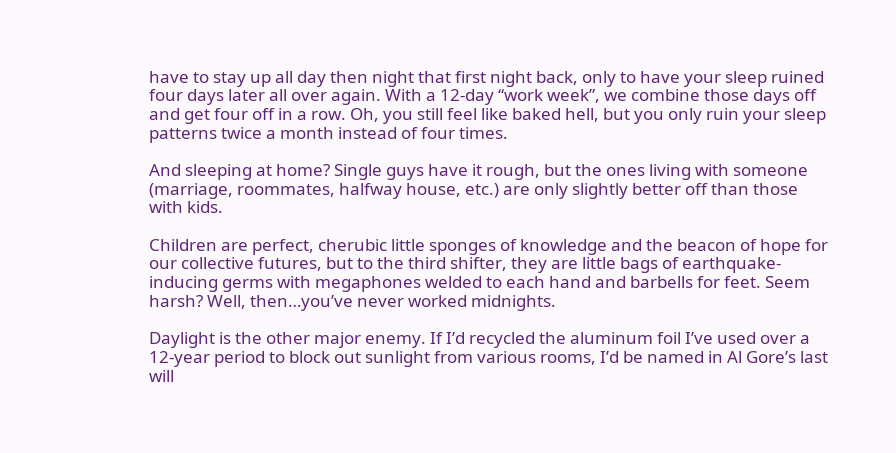have to stay up all day then night that first night back, only to have your sleep ruined four days later all over again. With a 12-day “work week”, we combine those days off and get four off in a row. Oh, you still feel like baked hell, but you only ruin your sleep patterns twice a month instead of four times.

And sleeping at home? Single guys have it rough, but the ones living with someone (marriage, roommates, halfway house, etc.) are only slightly better off than those with kids.

Children are perfect, cherubic little sponges of knowledge and the beacon of hope for our collective futures, but to the third shifter, they are little bags of earthquake-inducing germs with megaphones welded to each hand and barbells for feet. Seem harsh? Well, then…you’ve never worked midnights.

Daylight is the other major enemy. If I’d recycled the aluminum foil I’ve used over a 12-year period to block out sunlight from various rooms, I’d be named in Al Gore’s last will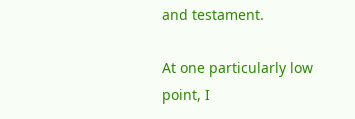and testament.

At one particularly low point, I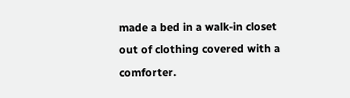made a bed in a walk-in closet out of clothing covered with a comforter.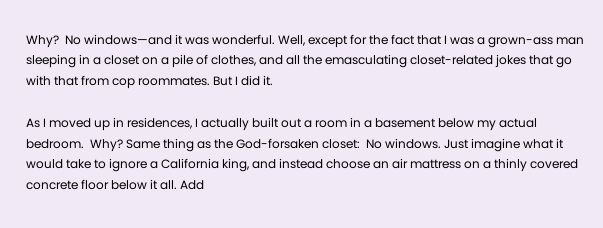Why?  No windows—and it was wonderful. Well, except for the fact that I was a grown-ass man sleeping in a closet on a pile of clothes, and all the emasculating closet-related jokes that go with that from cop roommates. But I did it.

As I moved up in residences, I actually built out a room in a basement below my actual bedroom.  Why? Same thing as the God-forsaken closet:  No windows. Just imagine what it would take to ignore a California king, and instead choose an air mattress on a thinly covered concrete floor below it all. Add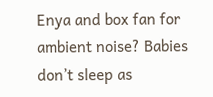Enya and box fan for ambient noise? Babies don’t sleep as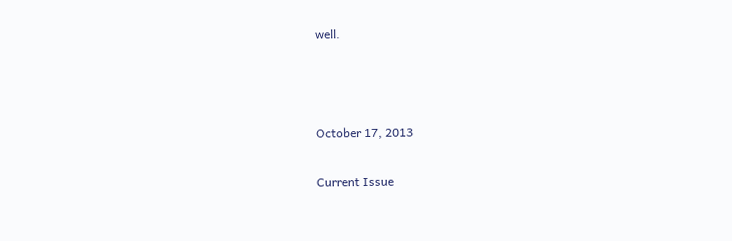well.



October 17, 2013

Current Issue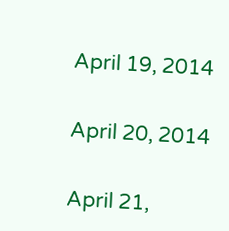April 19, 2014


April 20, 2014


April 21,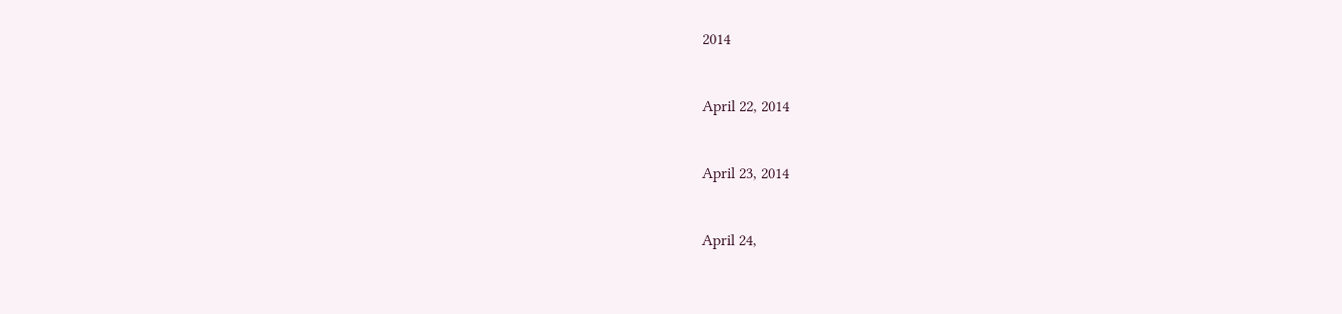2014


April 22, 2014


April 23, 2014


April 24,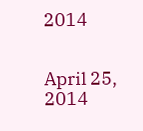2014


April 25, 2014